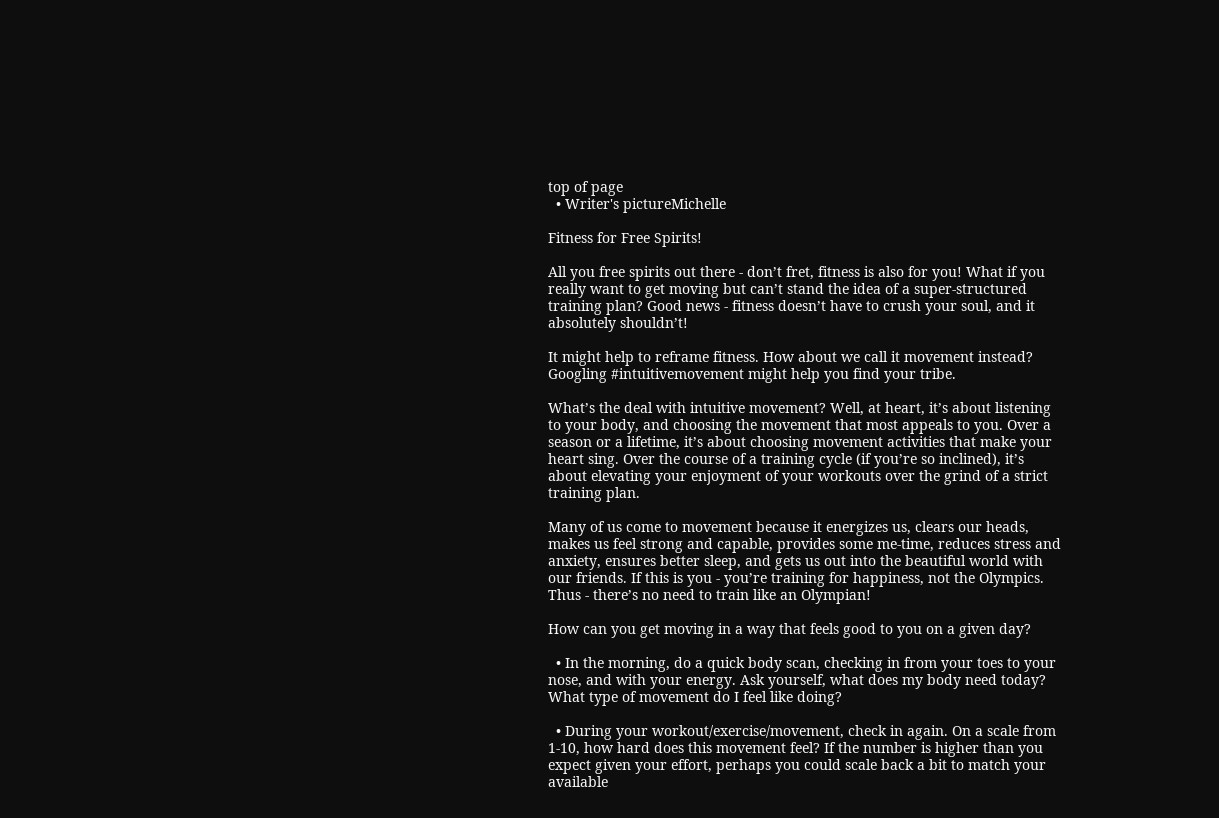top of page
  • Writer's pictureMichelle

Fitness for Free Spirits!

All you free spirits out there - don’t fret, fitness is also for you! What if you really want to get moving but can’t stand the idea of a super-structured training plan? Good news - fitness doesn’t have to crush your soul, and it absolutely shouldn’t!

It might help to reframe fitness. How about we call it movement instead? Googling #intuitivemovement might help you find your tribe.

What’s the deal with intuitive movement? Well, at heart, it’s about listening to your body, and choosing the movement that most appeals to you. Over a season or a lifetime, it’s about choosing movement activities that make your heart sing. Over the course of a training cycle (if you’re so inclined), it’s about elevating your enjoyment of your workouts over the grind of a strict training plan.

Many of us come to movement because it energizes us, clears our heads, makes us feel strong and capable, provides some me-time, reduces stress and anxiety, ensures better sleep, and gets us out into the beautiful world with our friends. If this is you - you’re training for happiness, not the Olympics. Thus - there’s no need to train like an Olympian!

How can you get moving in a way that feels good to you on a given day?

  • In the morning, do a quick body scan, checking in from your toes to your nose, and with your energy. Ask yourself, what does my body need today? What type of movement do I feel like doing?

  • During your workout/exercise/movement, check in again. On a scale from 1-10, how hard does this movement feel? If the number is higher than you expect given your effort, perhaps you could scale back a bit to match your available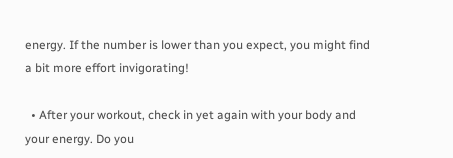energy. If the number is lower than you expect, you might find a bit more effort invigorating!

  • After your workout, check in yet again with your body and your energy. Do you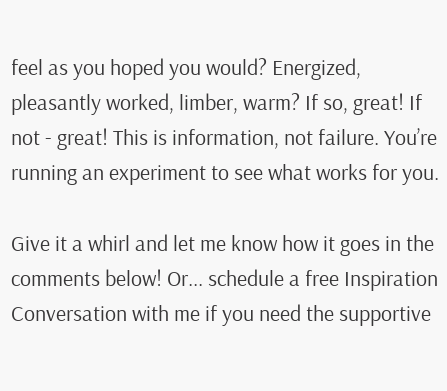feel as you hoped you would? Energized, pleasantly worked, limber, warm? If so, great! If not - great! This is information, not failure. You’re running an experiment to see what works for you.

Give it a whirl and let me know how it goes in the comments below! Or... schedule a free Inspiration Conversation with me if you need the supportive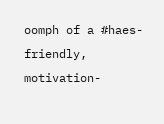oomph of a #haes-friendly, motivation-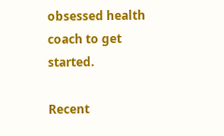obsessed health coach to get started.

Recent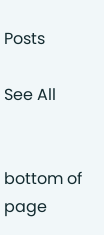Posts

See All


bottom of page